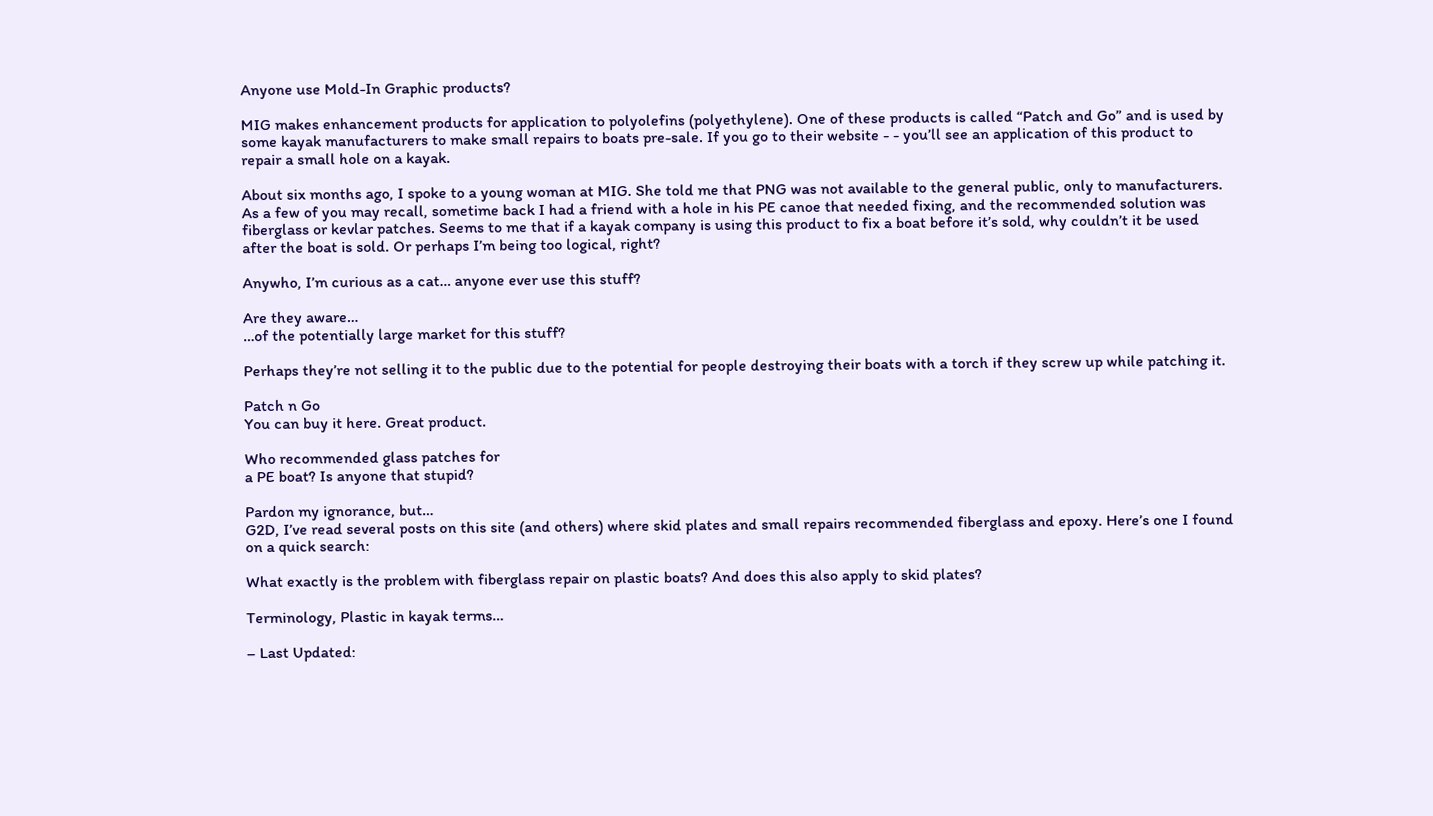Anyone use Mold-In Graphic products?

MIG makes enhancement products for application to polyolefins (polyethylene). One of these products is called “Patch and Go” and is used by some kayak manufacturers to make small repairs to boats pre-sale. If you go to their website - - you’ll see an application of this product to repair a small hole on a kayak.

About six months ago, I spoke to a young woman at MIG. She told me that PNG was not available to the general public, only to manufacturers. As a few of you may recall, sometime back I had a friend with a hole in his PE canoe that needed fixing, and the recommended solution was fiberglass or kevlar patches. Seems to me that if a kayak company is using this product to fix a boat before it’s sold, why couldn’t it be used after the boat is sold. Or perhaps I’m being too logical, right?

Anywho, I’m curious as a cat… anyone ever use this stuff?

Are they aware…
…of the potentially large market for this stuff?

Perhaps they’re not selling it to the public due to the potential for people destroying their boats with a torch if they screw up while patching it.

Patch n Go
You can buy it here. Great product.

Who recommended glass patches for
a PE boat? Is anyone that stupid?

Pardon my ignorance, but…
G2D, I’ve read several posts on this site (and others) where skid plates and small repairs recommended fiberglass and epoxy. Here’s one I found on a quick search:

What exactly is the problem with fiberglass repair on plastic boats? And does this also apply to skid plates?

Terminology, Plastic in kayak terms…

– Last Updated: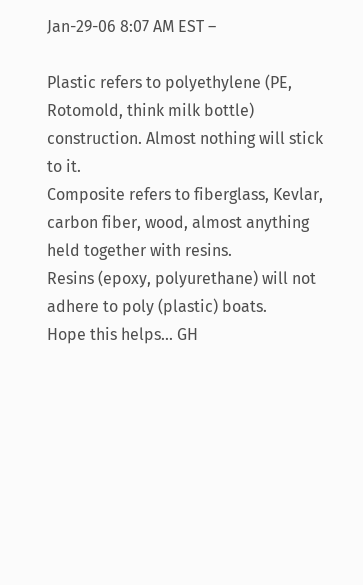Jan-29-06 8:07 AM EST –

Plastic refers to polyethylene (PE, Rotomold, think milk bottle) construction. Almost nothing will stick to it.
Composite refers to fiberglass, Kevlar, carbon fiber, wood, almost anything held together with resins.
Resins (epoxy, polyurethane) will not adhere to poly (plastic) boats.
Hope this helps... GH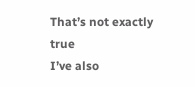That’s not exactly true
I’ve also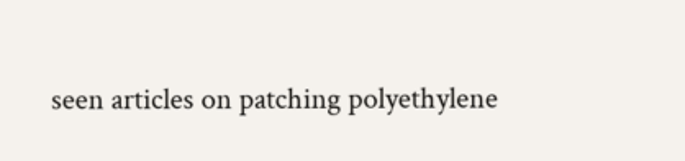seen articles on patching polyethylene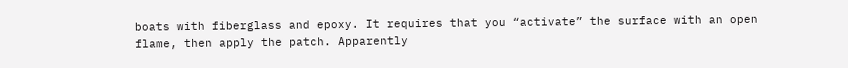boats with fiberglass and epoxy. It requires that you “activate” the surface with an open flame, then apply the patch. Apparently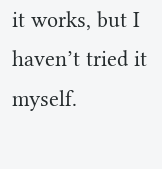it works, but I haven’t tried it myself.